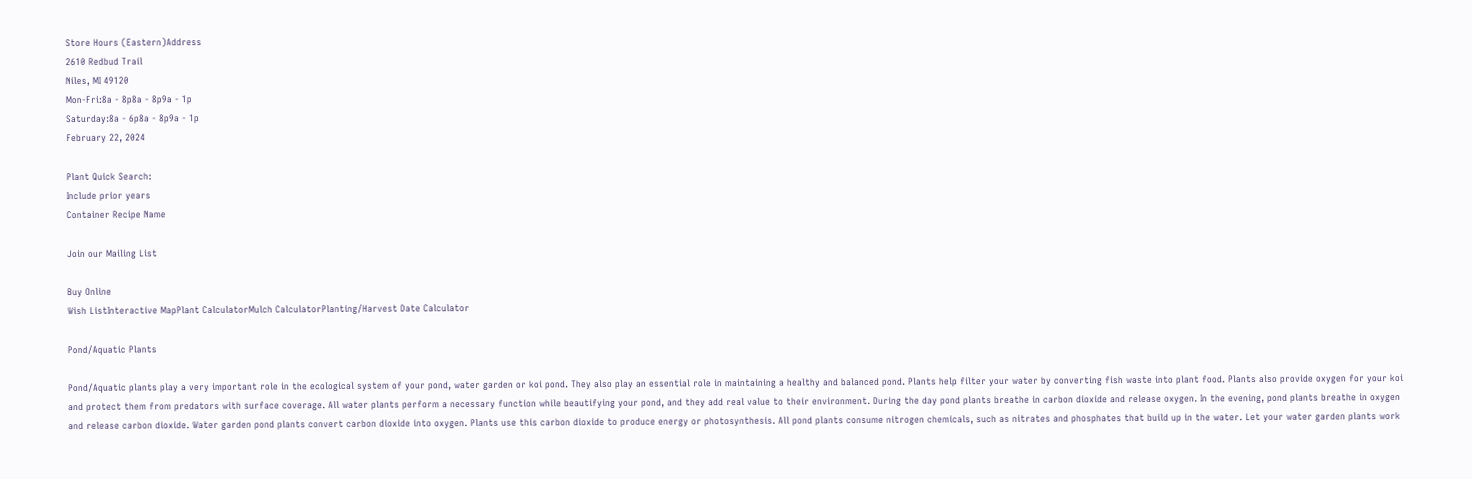Store Hours (Eastern)Address
2610 Redbud Trail
Niles, MI 49120
Mon-Fri:8a - 8p8a - 8p9a - 1p
Saturday:8a - 6p8a - 8p9a - 1p
February 22, 2024

Plant Quick Search:
Include prior years
Container Recipe Name

Join our Mailing List

Buy Online
Wish ListInteractive MapPlant CalculatorMulch CalculatorPlanting/Harvest Date Calculator

Pond/Aquatic Plants

Pond/Aquatic plants play a very important role in the ecological system of your pond, water garden or koi pond. They also play an essential role in maintaining a healthy and balanced pond. Plants help filter your water by converting fish waste into plant food. Plants also provide oxygen for your koi and protect them from predators with surface coverage. All water plants perform a necessary function while beautifying your pond, and they add real value to their environment. During the day pond plants breathe in carbon dioxide and release oxygen. In the evening, pond plants breathe in oxygen and release carbon dioxide. Water garden pond plants convert carbon dioxide into oxygen. Plants use this carbon dioxide to produce energy or photosynthesis. All pond plants consume nitrogen chemicals, such as nitrates and phosphates that build up in the water. Let your water garden plants work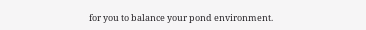for you to balance your pond environment.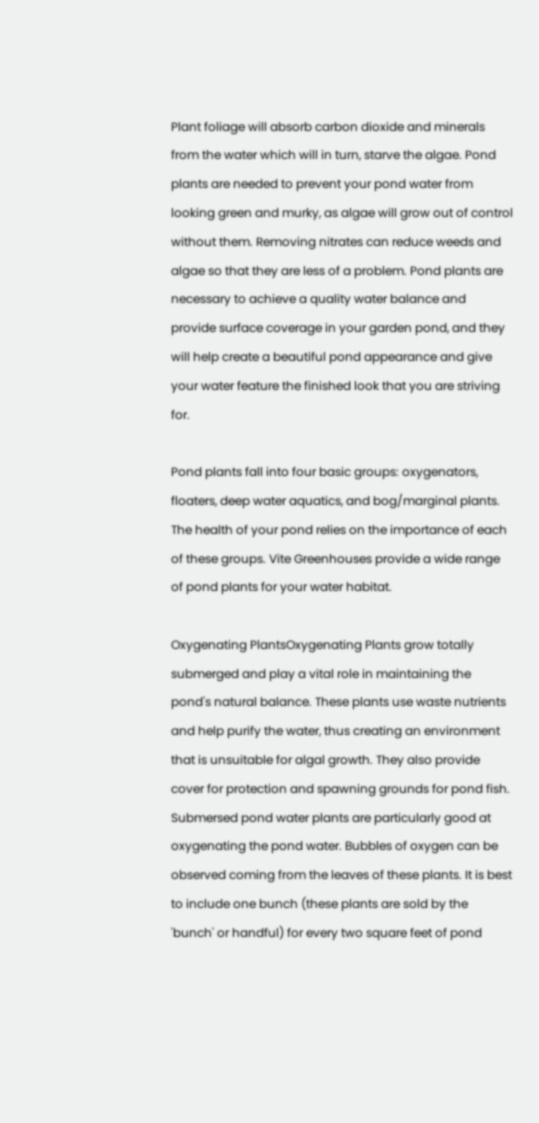Plant foliage will absorb carbon dioxide and minerals from the water which will in turn, starve the algae. Pond plants are needed to prevent your pond water from looking green and murky, as algae will grow out of control without them. Removing nitrates can reduce weeds and algae so that they are less of a problem. Pond plants are necessary to achieve a quality water balance and provide surface coverage in your garden pond, and they will help create a beautiful pond appearance and give your water feature the finished look that you are striving for.

Pond plants fall into four basic groups: oxygenators, floaters, deep water aquatics, and bog/marginal plants. The health of your pond relies on the importance of each of these groups. Vite Greenhouses provide a wide range of pond plants for your water habitat.

Oxygenating PlantsOxygenating Plants grow totally submerged and play a vital role in maintaining the pond's natural balance. These plants use waste nutrients and help purify the water, thus creating an environment that is unsuitable for algal growth. They also provide cover for protection and spawning grounds for pond fish. Submersed pond water plants are particularly good at oxygenating the pond water. Bubbles of oxygen can be observed coming from the leaves of these plants. It is best to include one bunch (these plants are sold by the 'bunch' or handful) for every two square feet of pond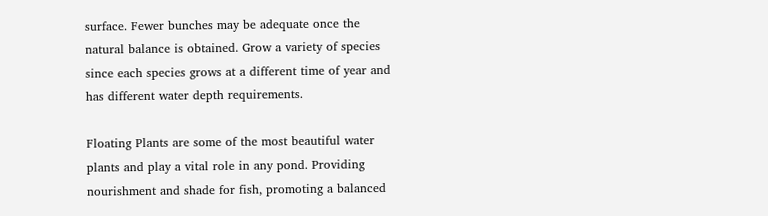surface. Fewer bunches may be adequate once the natural balance is obtained. Grow a variety of species since each species grows at a different time of year and has different water depth requirements.

Floating Plants are some of the most beautiful water plants and play a vital role in any pond. Providing nourishment and shade for fish, promoting a balanced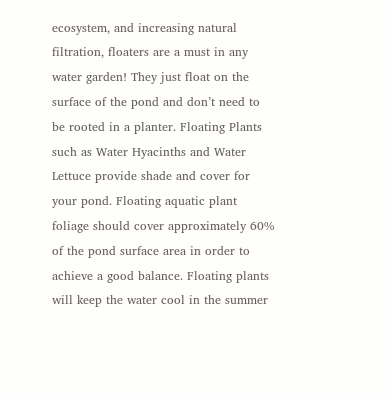ecosystem, and increasing natural filtration, floaters are a must in any water garden! They just float on the surface of the pond and don’t need to be rooted in a planter. Floating Plants such as Water Hyacinths and Water Lettuce provide shade and cover for your pond. Floating aquatic plant foliage should cover approximately 60% of the pond surface area in order to achieve a good balance. Floating plants will keep the water cool in the summer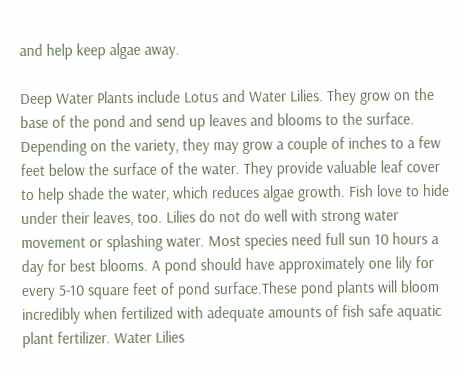and help keep algae away.

Deep Water Plants include Lotus and Water Lilies. They grow on the base of the pond and send up leaves and blooms to the surface. Depending on the variety, they may grow a couple of inches to a few feet below the surface of the water. They provide valuable leaf cover to help shade the water, which reduces algae growth. Fish love to hide under their leaves, too. Lilies do not do well with strong water movement or splashing water. Most species need full sun 10 hours a day for best blooms. A pond should have approximately one lily for every 5-10 square feet of pond surface.These pond plants will bloom incredibly when fertilized with adequate amounts of fish safe aquatic plant fertilizer. Water Lilies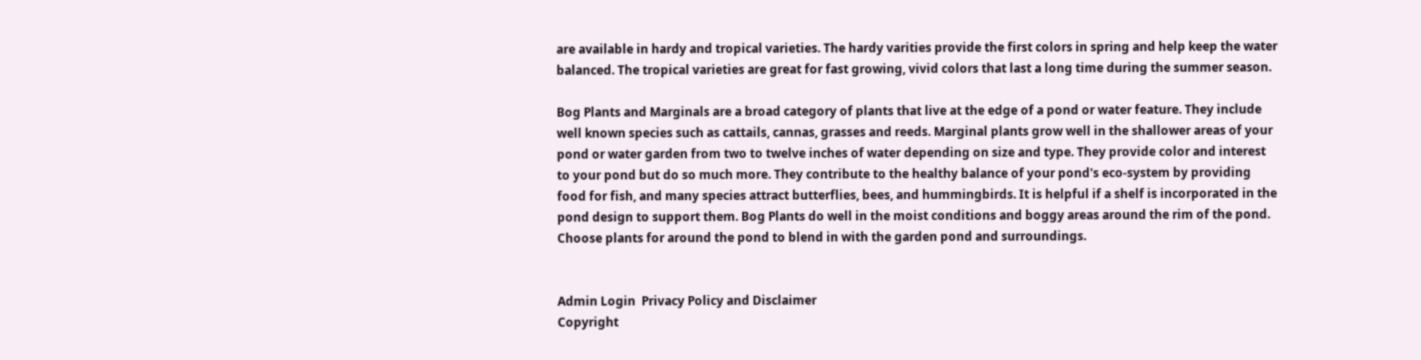are available in hardy and tropical varieties. The hardy varities provide the first colors in spring and help keep the water balanced. The tropical varieties are great for fast growing, vivid colors that last a long time during the summer season.

Bog Plants and Marginals are a broad category of plants that live at the edge of a pond or water feature. They include well known species such as cattails, cannas, grasses and reeds. Marginal plants grow well in the shallower areas of your pond or water garden from two to twelve inches of water depending on size and type. They provide color and interest to your pond but do so much more. They contribute to the healthy balance of your pond's eco-system by providing food for fish, and many species attract butterflies, bees, and hummingbirds. It is helpful if a shelf is incorporated in the pond design to support them. Bog Plants do well in the moist conditions and boggy areas around the rim of the pond. Choose plants for around the pond to blend in with the garden pond and surroundings.


Admin Login  Privacy Policy and Disclaimer
Copyright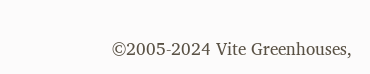©2005-2024 Vite Greenhouses,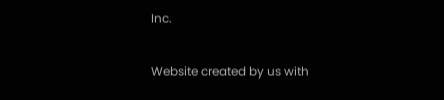Inc.

Website created by us with